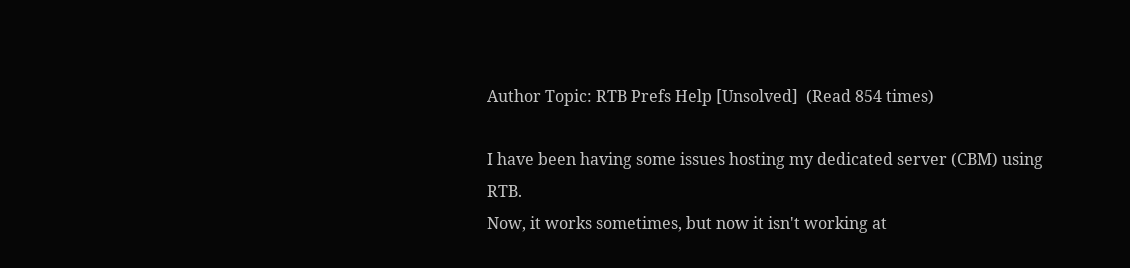Author Topic: RTB Prefs Help [Unsolved]  (Read 854 times)

I have been having some issues hosting my dedicated server (CBM) using RTB.
Now, it works sometimes, but now it isn't working at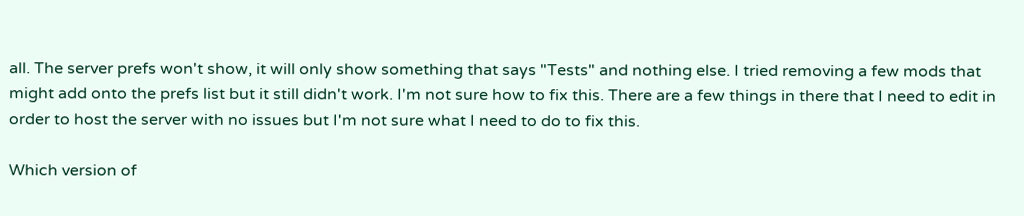all. The server prefs won't show, it will only show something that says "Tests" and nothing else. I tried removing a few mods that might add onto the prefs list but it still didn't work. I'm not sure how to fix this. There are a few things in there that I need to edit in order to host the server with no issues but I'm not sure what I need to do to fix this.

Which version of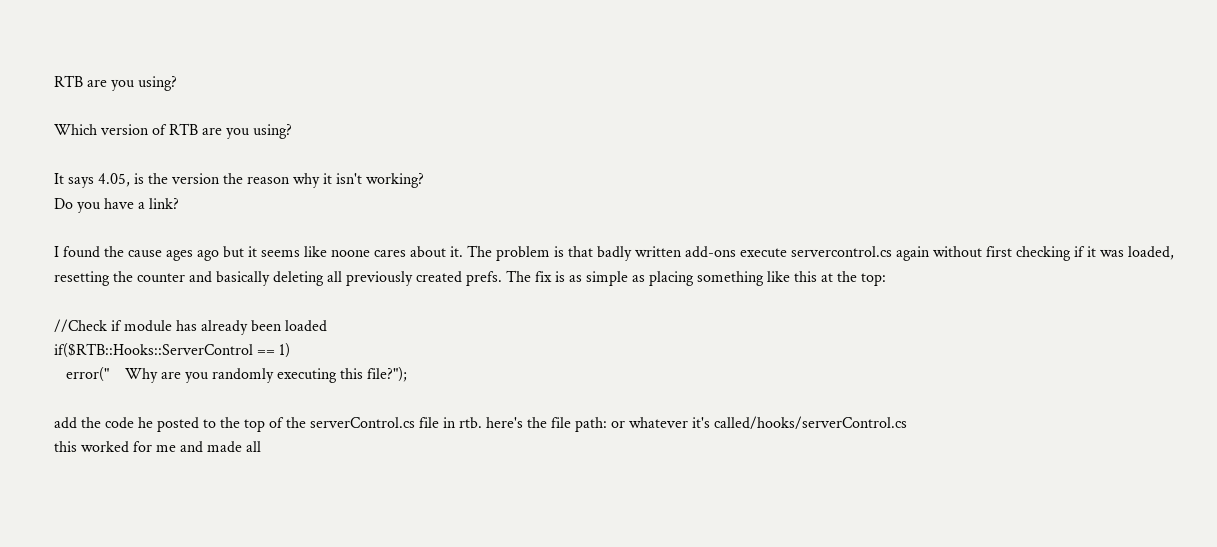RTB are you using?

Which version of RTB are you using?

It says 4.05, is the version the reason why it isn't working?
Do you have a link?

I found the cause ages ago but it seems like noone cares about it. The problem is that badly written add-ons execute servercontrol.cs again without first checking if it was loaded, resetting the counter and basically deleting all previously created prefs. The fix is as simple as placing something like this at the top:

//Check if module has already been loaded
if($RTB::Hooks::ServerControl == 1)
   error("    Why are you randomly executing this file?");

add the code he posted to the top of the serverControl.cs file in rtb. here's the file path: or whatever it's called/hooks/serverControl.cs
this worked for me and made all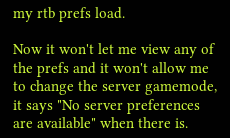my rtb prefs load.

Now it won't let me view any of the prefs and it won't allow me to change the server gamemode, it says "No server preferences are available" when there is.